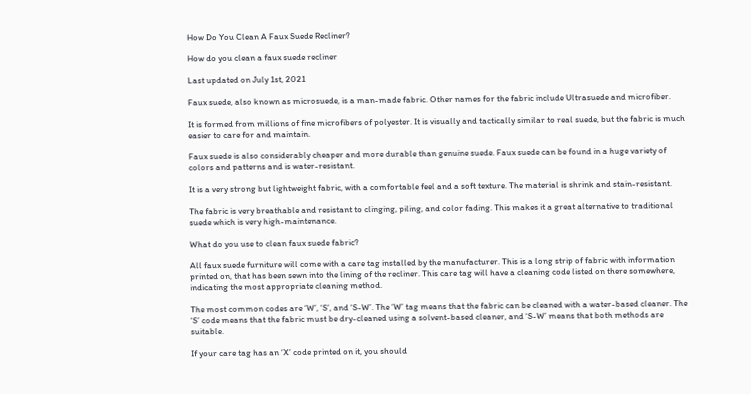How Do You Clean A Faux Suede Recliner?

How do you clean a faux suede recliner

Last updated on July 1st, 2021

Faux suede, also known as microsuede, is a man-made fabric. Other names for the fabric include Ultrasuede and microfiber.

It is formed from millions of fine microfibers of polyester. It is visually and tactically similar to real suede, but the fabric is much easier to care for and maintain.

Faux suede is also considerably cheaper and more durable than genuine suede. Faux suede can be found in a huge variety of colors and patterns and is water-resistant.

It is a very strong but lightweight fabric, with a comfortable feel and a soft texture. The material is shrink and stain-resistant.

The fabric is very breathable and resistant to clinging, piling, and color fading. This makes it a great alternative to traditional suede which is very high-maintenance.

What do you use to clean faux suede fabric?

All faux suede furniture will come with a care tag installed by the manufacturer. This is a long strip of fabric with information printed on, that has been sewn into the lining of the recliner. This care tag will have a cleaning code listed on there somewhere, indicating the most appropriate cleaning method.

The most common codes are ‘W’, ‘S’, and ‘S-W’. The ‘W’ tag means that the fabric can be cleaned with a water-based cleaner. The ‘S’ code means that the fabric must be dry-cleaned using a solvent-based cleaner, and ‘S-W’ means that both methods are suitable.

If your care tag has an ‘X’ code printed on it, you should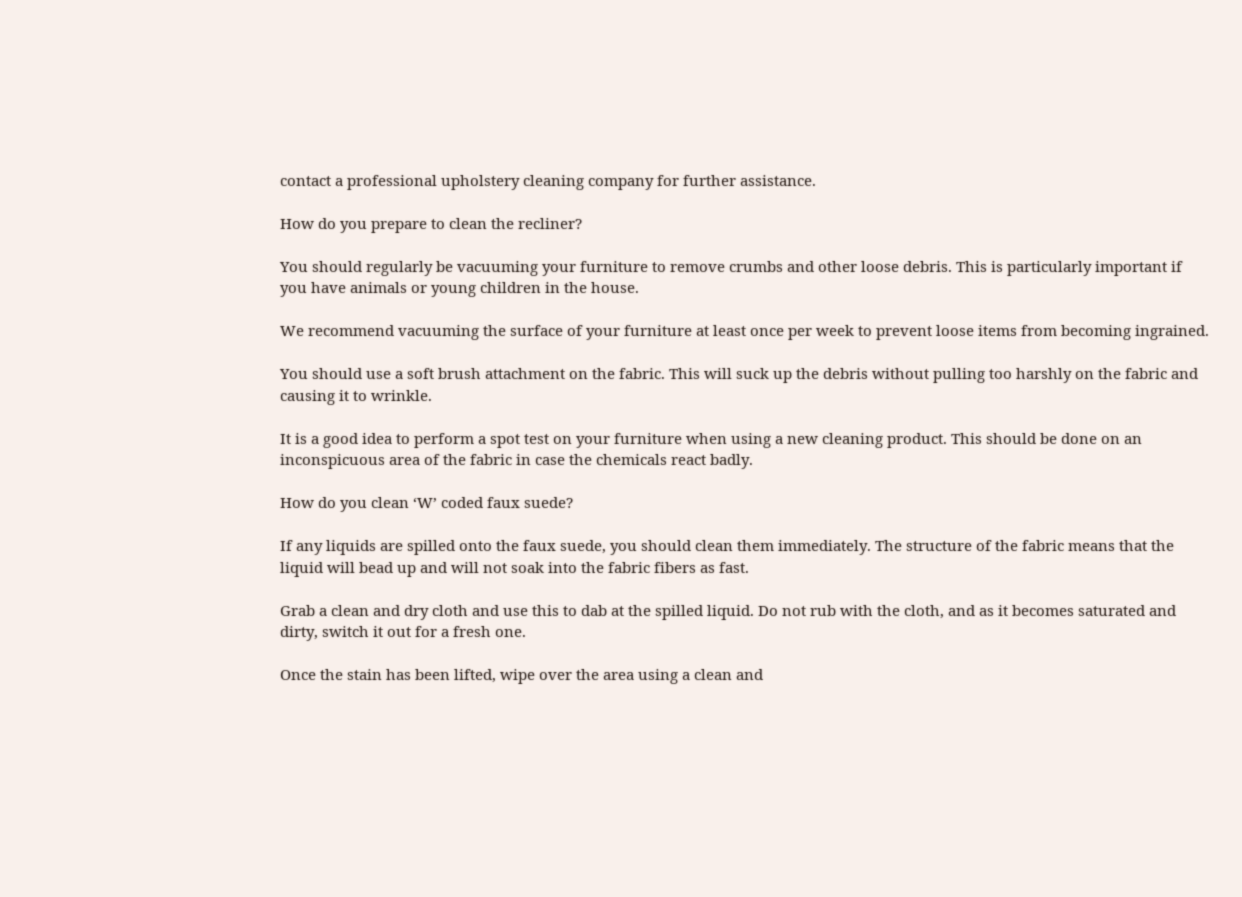contact a professional upholstery cleaning company for further assistance.

How do you prepare to clean the recliner?

You should regularly be vacuuming your furniture to remove crumbs and other loose debris. This is particularly important if you have animals or young children in the house.

We recommend vacuuming the surface of your furniture at least once per week to prevent loose items from becoming ingrained.

You should use a soft brush attachment on the fabric. This will suck up the debris without pulling too harshly on the fabric and causing it to wrinkle.

It is a good idea to perform a spot test on your furniture when using a new cleaning product. This should be done on an inconspicuous area of the fabric in case the chemicals react badly.

How do you clean ‘W’ coded faux suede?

If any liquids are spilled onto the faux suede, you should clean them immediately. The structure of the fabric means that the liquid will bead up and will not soak into the fabric fibers as fast.

Grab a clean and dry cloth and use this to dab at the spilled liquid. Do not rub with the cloth, and as it becomes saturated and dirty, switch it out for a fresh one.

Once the stain has been lifted, wipe over the area using a clean and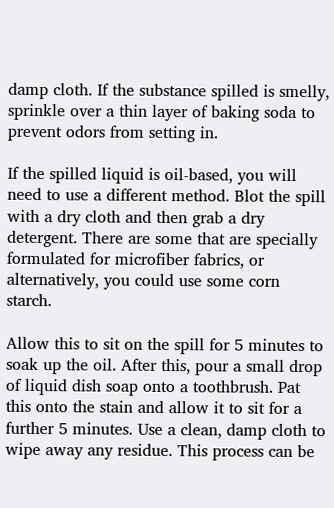damp cloth. If the substance spilled is smelly, sprinkle over a thin layer of baking soda to prevent odors from setting in.

If the spilled liquid is oil-based, you will need to use a different method. Blot the spill with a dry cloth and then grab a dry detergent. There are some that are specially formulated for microfiber fabrics, or alternatively, you could use some corn starch.

Allow this to sit on the spill for 5 minutes to soak up the oil. After this, pour a small drop of liquid dish soap onto a toothbrush. Pat this onto the stain and allow it to sit for a further 5 minutes. Use a clean, damp cloth to wipe away any residue. This process can be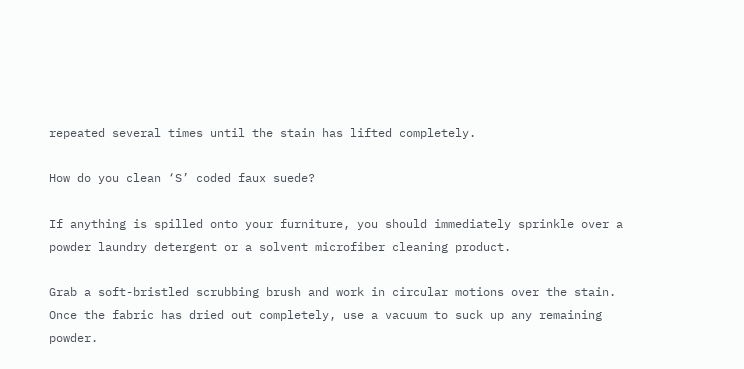repeated several times until the stain has lifted completely.

How do you clean ‘S’ coded faux suede?

If anything is spilled onto your furniture, you should immediately sprinkle over a powder laundry detergent or a solvent microfiber cleaning product.

Grab a soft-bristled scrubbing brush and work in circular motions over the stain. Once the fabric has dried out completely, use a vacuum to suck up any remaining powder.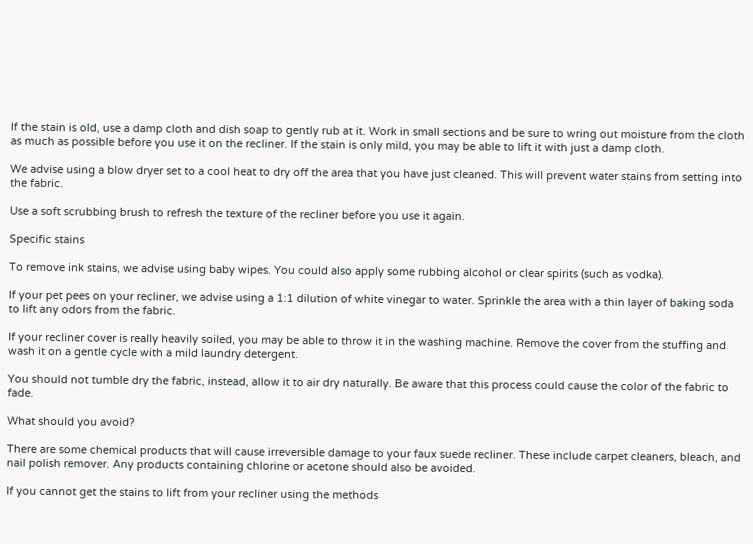If the stain is old, use a damp cloth and dish soap to gently rub at it. Work in small sections and be sure to wring out moisture from the cloth as much as possible before you use it on the recliner. If the stain is only mild, you may be able to lift it with just a damp cloth.

We advise using a blow dryer set to a cool heat to dry off the area that you have just cleaned. This will prevent water stains from setting into the fabric.

Use a soft scrubbing brush to refresh the texture of the recliner before you use it again.

Specific stains

To remove ink stains, we advise using baby wipes. You could also apply some rubbing alcohol or clear spirits (such as vodka).

If your pet pees on your recliner, we advise using a 1:1 dilution of white vinegar to water. Sprinkle the area with a thin layer of baking soda to lift any odors from the fabric.

If your recliner cover is really heavily soiled, you may be able to throw it in the washing machine. Remove the cover from the stuffing and wash it on a gentle cycle with a mild laundry detergent.

You should not tumble dry the fabric, instead, allow it to air dry naturally. Be aware that this process could cause the color of the fabric to fade.

What should you avoid?

There are some chemical products that will cause irreversible damage to your faux suede recliner. These include carpet cleaners, bleach, and nail polish remover. Any products containing chlorine or acetone should also be avoided.

If you cannot get the stains to lift from your recliner using the methods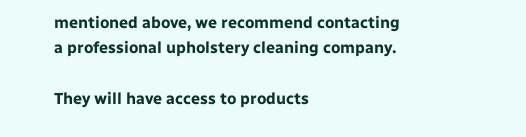mentioned above, we recommend contacting a professional upholstery cleaning company.

They will have access to products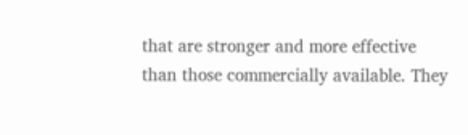that are stronger and more effective than those commercially available. They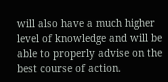will also have a much higher level of knowledge and will be able to properly advise on the best course of action.